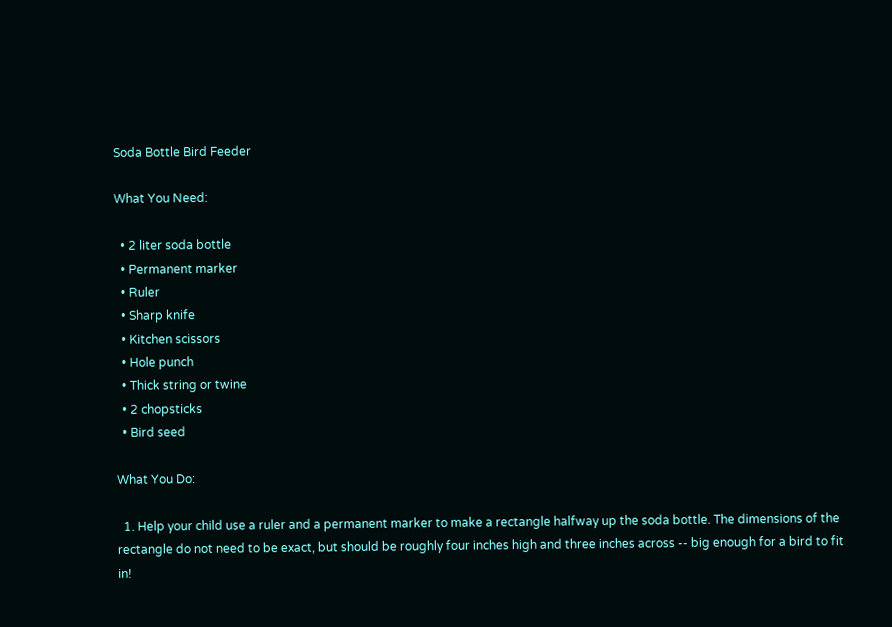Soda Bottle Bird Feeder

What You Need:

  • 2 liter soda bottle
  • Permanent marker
  • Ruler
  • Sharp knife
  • Kitchen scissors
  • Hole punch
  • Thick string or twine
  • 2 chopsticks
  • Bird seed

What You Do:

  1. Help your child use a ruler and a permanent marker to make a rectangle halfway up the soda bottle. The dimensions of the rectangle do not need to be exact, but should be roughly four inches high and three inches across -- big enough for a bird to fit in!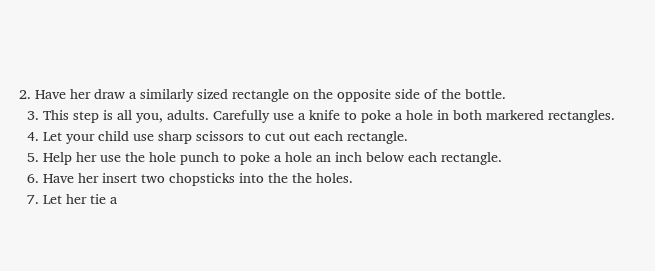2. Have her draw a similarly sized rectangle on the opposite side of the bottle.
  3. This step is all you, adults. Carefully use a knife to poke a hole in both markered rectangles.
  4. Let your child use sharp scissors to cut out each rectangle.
  5. Help her use the hole punch to poke a hole an inch below each rectangle.
  6. Have her insert two chopsticks into the the holes.
  7. Let her tie a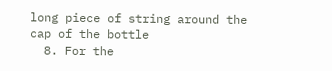long piece of string around the cap of the bottle
  8. For the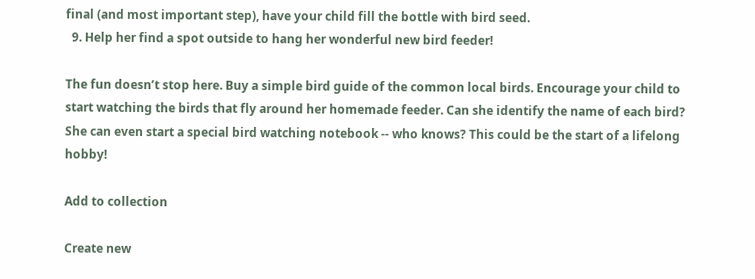final (and most important step), have your child fill the bottle with bird seed.
  9. Help her find a spot outside to hang her wonderful new bird feeder!

The fun doesn’t stop here. Buy a simple bird guide of the common local birds. Encourage your child to start watching the birds that fly around her homemade feeder. Can she identify the name of each bird? She can even start a special bird watching notebook -- who knows? This could be the start of a lifelong hobby!

Add to collection

Create new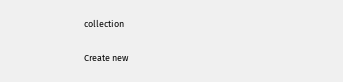collection

Create new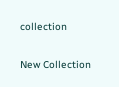collection

New Collection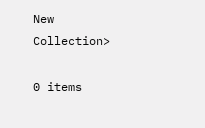New Collection>

0 items